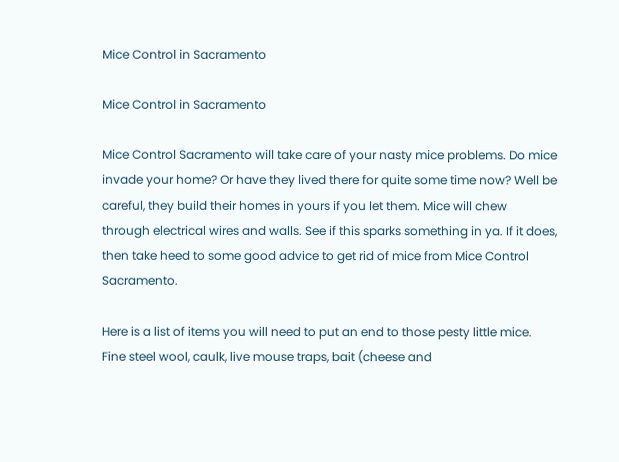Mice Control in Sacramento

Mice Control in Sacramento

Mice Control Sacramento will take care of your nasty mice problems. Do mice invade your home? Or have they lived there for quite some time now? Well be careful, they build their homes in yours if you let them. Mice will chew through electrical wires and walls. See if this sparks something in ya. If it does, then take heed to some good advice to get rid of mice from Mice Control Sacramento.

Here is a list of items you will need to put an end to those pesty little mice. Fine steel wool, caulk, live mouse traps, bait (cheese and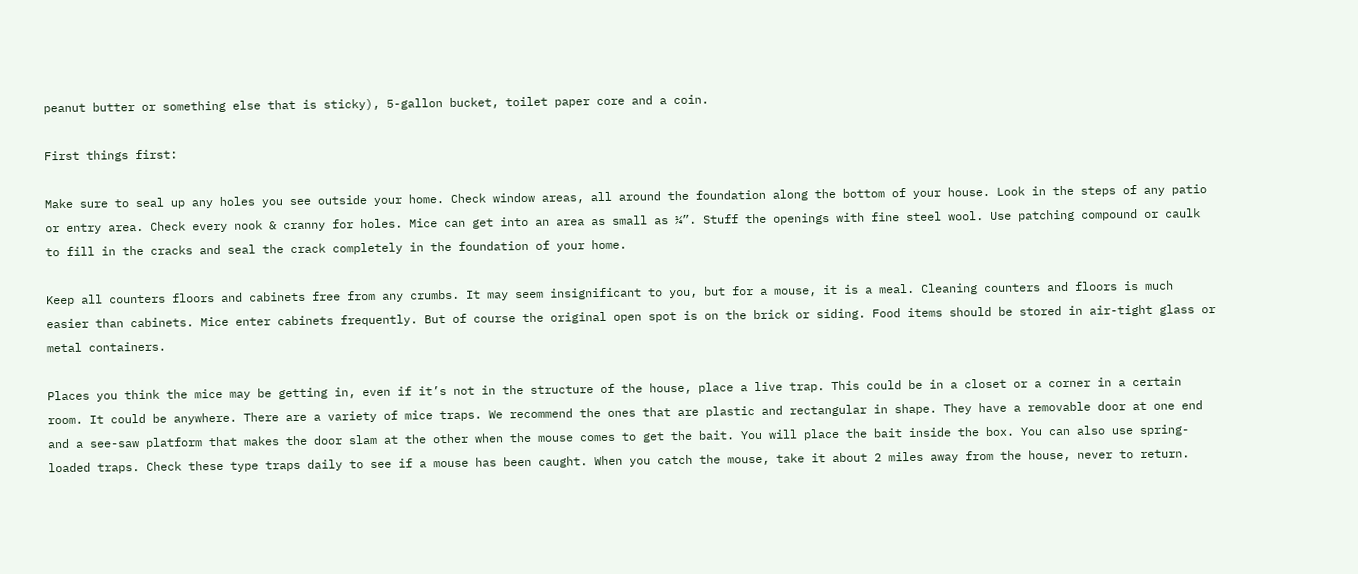peanut butter or something else that is sticky), 5-gallon bucket, toilet paper core and a coin.

First things first:

Make sure to seal up any holes you see outside your home. Check window areas, all around the foundation along the bottom of your house. Look in the steps of any patio or entry area. Check every nook & cranny for holes. Mice can get into an area as small as ¼”. Stuff the openings with fine steel wool. Use patching compound or caulk to fill in the cracks and seal the crack completely in the foundation of your home.

Keep all counters floors and cabinets free from any crumbs. It may seem insignificant to you, but for a mouse, it is a meal. Cleaning counters and floors is much easier than cabinets. Mice enter cabinets frequently. But of course the original open spot is on the brick or siding. Food items should be stored in air-tight glass or metal containers.

Places you think the mice may be getting in, even if it’s not in the structure of the house, place a live trap. This could be in a closet or a corner in a certain room. It could be anywhere. There are a variety of mice traps. We recommend the ones that are plastic and rectangular in shape. They have a removable door at one end and a see-saw platform that makes the door slam at the other when the mouse comes to get the bait. You will place the bait inside the box. You can also use spring-loaded traps. Check these type traps daily to see if a mouse has been caught. When you catch the mouse, take it about 2 miles away from the house, never to return.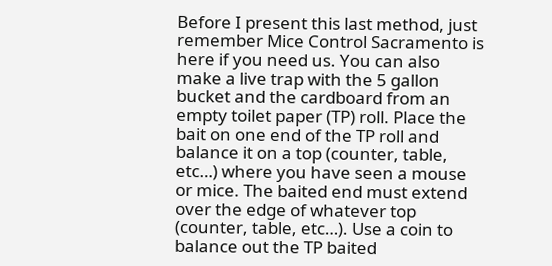Before I present this last method, just remember Mice Control Sacramento is here if you need us. You can also make a live trap with the 5 gallon bucket and the cardboard from an empty toilet paper (TP) roll. Place the bait on one end of the TP roll and balance it on a top (counter, table, etc…) where you have seen a mouse or mice. The baited end must extend over the edge of whatever top (counter, table, etc…). Use a coin to balance out the TP baited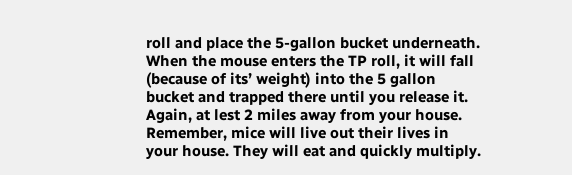roll and place the 5-gallon bucket underneath. When the mouse enters the TP roll, it will fall (because of its’ weight) into the 5 gallon bucket and trapped there until you release it. Again, at lest 2 miles away from your house. Remember, mice will live out their lives in your house. They will eat and quickly multiply.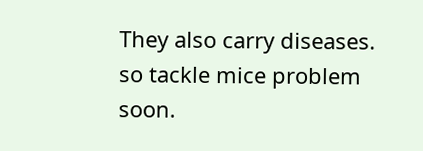They also carry diseases. so tackle mice problem soon.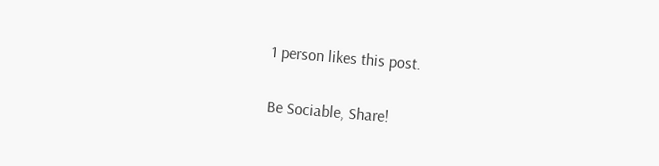1 person likes this post.

Be Sociable, Share!